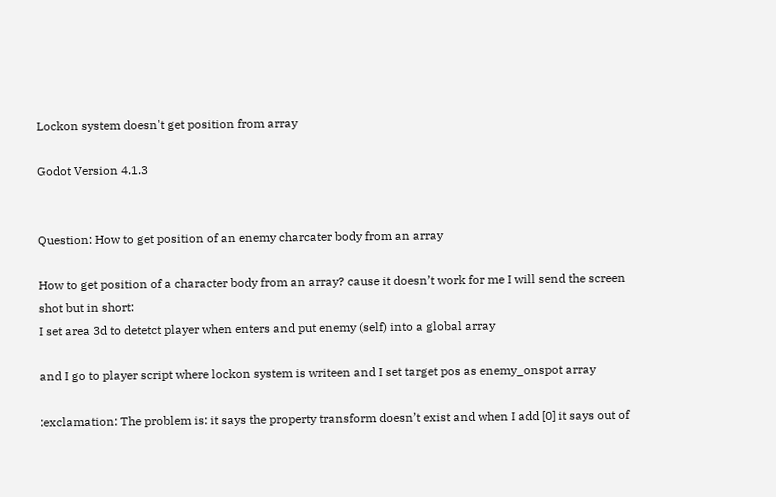Lockon system doesn't get position from array

Godot Version 4.1.3


Question: How to get position of an enemy charcater body from an array

How to get position of a character body from an array? cause it doesn’t work for me I will send the screen shot but in short:
I set area 3d to detetct player when enters and put enemy (self) into a global array

and I go to player script where lockon system is writeen and I set target pos as enemy_onspot array

:exclamation: The problem is: it says the property transform doesn’t exist and when I add [0] it says out of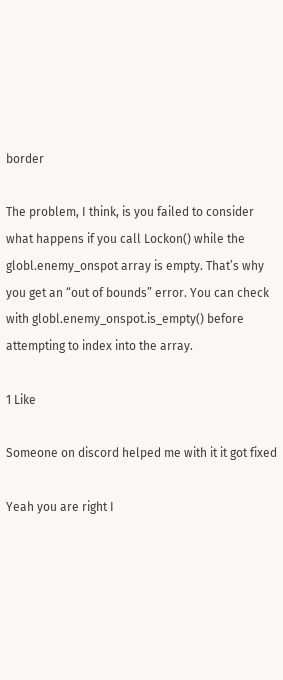border

The problem, I think, is you failed to consider what happens if you call Lockon() while the globl.enemy_onspot array is empty. That’s why you get an “out of bounds” error. You can check with globl.enemy_onspot.is_empty() before attempting to index into the array.

1 Like

Someone on discord helped me with it it got fixed

Yeah you are right I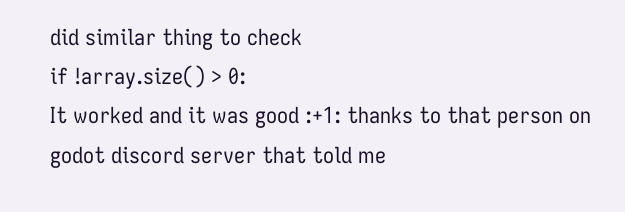did similar thing to check
if !array.size() > 0:
It worked and it was good :+1: thanks to that person on godot discord server that told me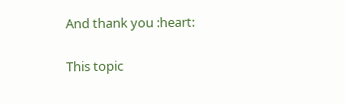And thank you :heart:

This topic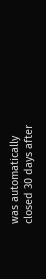was automatically closed 30 days after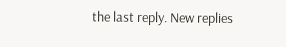the last reply. New replies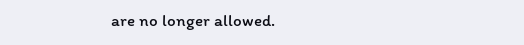are no longer allowed.